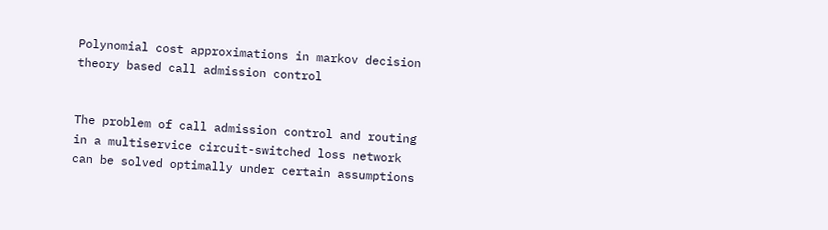Polynomial cost approximations in markov decision theory based call admission control


The problem of call admission control and routing in a multiservice circuit-switched loss network can be solved optimally under certain assumptions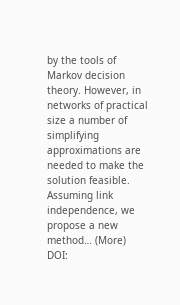by the tools of Markov decision theory. However, in networks of practical size a number of simplifying approximations are needed to make the solution feasible. Assuming link independence, we propose a new method… (More)
DOI: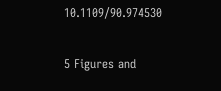10.1109/90.974530

5 Figures and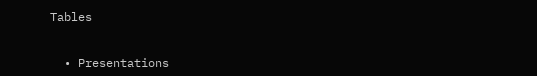Tables


  • Presentations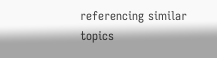referencing similar topics